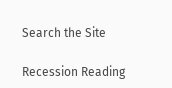Search the Site

Recession Reading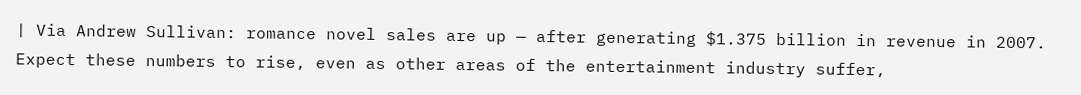| Via Andrew Sullivan: romance novel sales are up — after generating $1.375 billion in revenue in 2007. Expect these numbers to rise, even as other areas of the entertainment industry suffer,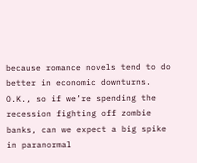because romance novels tend to do better in economic downturns. O.K., so if we’re spending the recession fighting off zombie banks, can we expect a big spike in paranormal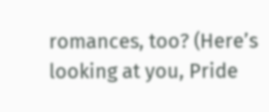romances, too? (Here’s looking at you, Pride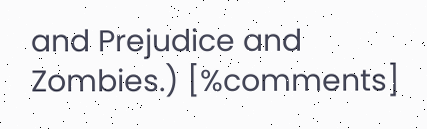and Prejudice and Zombies.) [%comments]